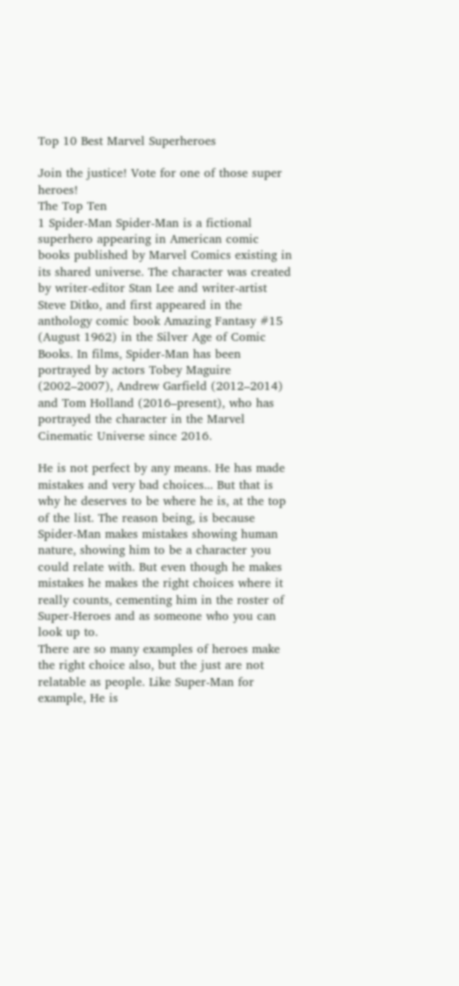Top 10 Best Marvel Superheroes

Join the justice! Vote for one of those super heroes!
The Top Ten
1 Spider-Man Spider-Man is a fictional superhero appearing in American comic books published by Marvel Comics existing in its shared universe. The character was created by writer-editor Stan Lee and writer-artist Steve Ditko, and first appeared in the anthology comic book Amazing Fantasy #15 (August 1962) in the Silver Age of Comic Books. In films, Spider-Man has been portrayed by actors Tobey Maguire (2002–2007), Andrew Garfield (2012–2014) and Tom Holland (2016–present), who has portrayed the character in the Marvel Cinematic Universe since 2016.

He is not perfect by any means. He has made mistakes and very bad choices... But that is why he deserves to be where he is, at the top of the list. The reason being, is because Spider-Man makes mistakes showing human nature, showing him to be a character you could relate with. But even though he makes mistakes he makes the right choices where it really counts, cementing him in the roster of Super-Heroes and as someone who you can look up to.
There are so many examples of heroes make the right choice also, but the just are not relatable as people. Like Super-Man for example, He is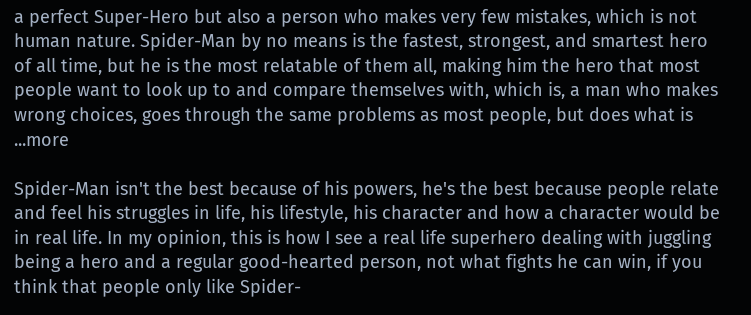a perfect Super-Hero but also a person who makes very few mistakes, which is not human nature. Spider-Man by no means is the fastest, strongest, and smartest hero of all time, but he is the most relatable of them all, making him the hero that most people want to look up to and compare themselves with, which is, a man who makes wrong choices, goes through the same problems as most people, but does what is ...more

Spider-Man isn't the best because of his powers, he's the best because people relate and feel his struggles in life, his lifestyle, his character and how a character would be in real life. In my opinion, this is how I see a real life superhero dealing with juggling being a hero and a regular good-hearted person, not what fights he can win, if you think that people only like Spider-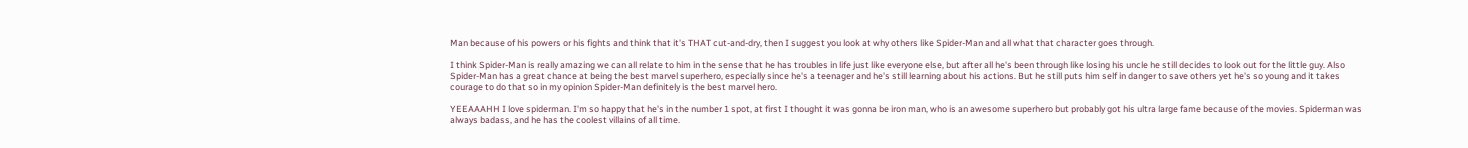Man because of his powers or his fights and think that it's THAT cut-and-dry, then I suggest you look at why others like Spider-Man and all what that character goes through.

I think Spider-Man is really amazing we can all relate to him in the sense that he has troubles in life just like everyone else, but after all he's been through like losing his uncle he still decides to look out for the little guy. Also Spider-Man has a great chance at being the best marvel superhero, especially since he's a teenager and he's still learning about his actions. But he still puts him self in danger to save others yet he's so young and it takes courage to do that so in my opinion Spider-Man definitely is the best marvel hero.

YEEAAAHH I love spiderman. I'm so happy that he's in the number 1 spot, at first I thought it was gonna be iron man, who is an awesome superhero but probably got his ultra large fame because of the movies. Spiderman was always badass, and he has the coolest villains of all time.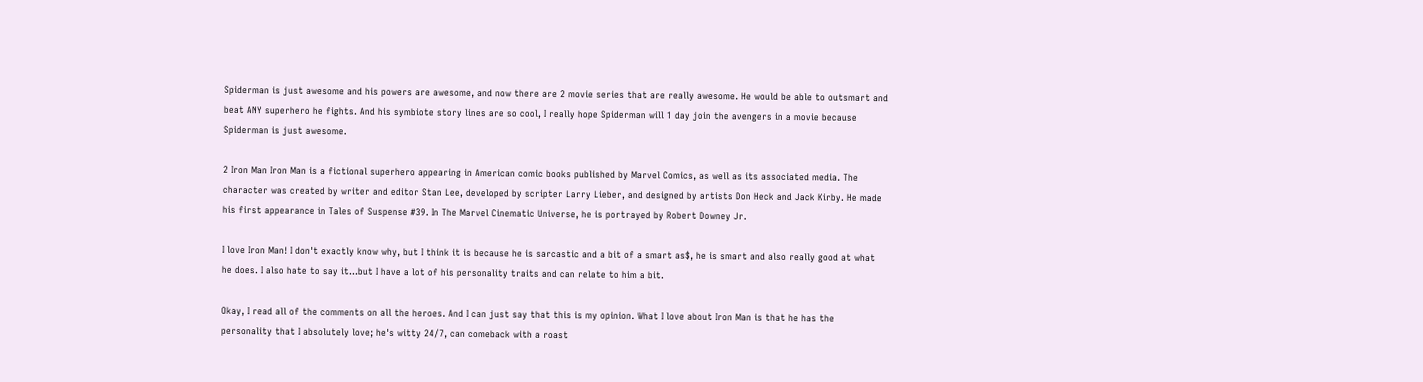Spiderman is just awesome and his powers are awesome, and now there are 2 movie series that are really awesome. He would be able to outsmart and beat ANY superhero he fights. And his symbiote story lines are so cool, I really hope Spiderman will 1 day join the avengers in a movie because Spiderman is just awesome.

2 Iron Man Iron Man is a fictional superhero appearing in American comic books published by Marvel Comics, as well as its associated media. The character was created by writer and editor Stan Lee, developed by scripter Larry Lieber, and designed by artists Don Heck and Jack Kirby. He made his first appearance in Tales of Suspense #39. In The Marvel Cinematic Universe, he is portrayed by Robert Downey Jr.

I love Iron Man! I don't exactly know why, but I think it is because he is sarcastic and a bit of a smart as$, he is smart and also really good at what he does. I also hate to say it...but I have a lot of his personality traits and can relate to him a bit.

Okay, I read all of the comments on all the heroes. And I can just say that this is my opinion. What I love about Iron Man is that he has the personality that I absolutely love; he's witty 24/7, can comeback with a roast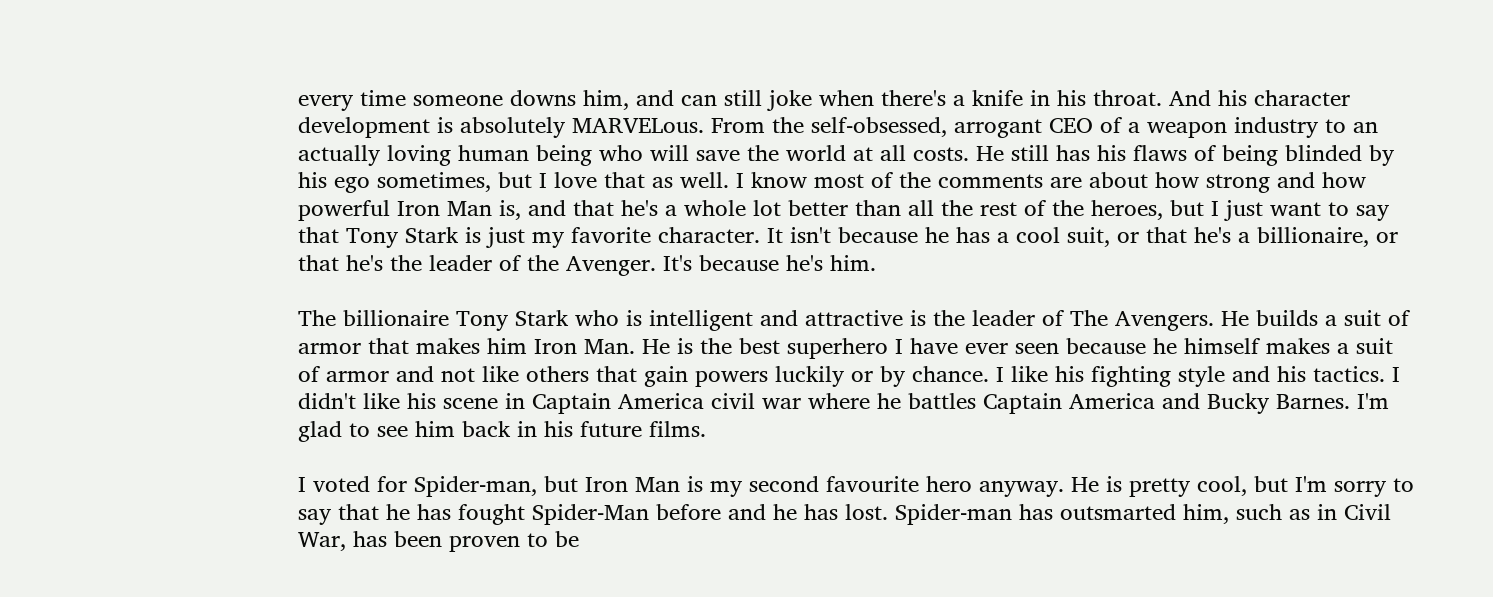every time someone downs him, and can still joke when there's a knife in his throat. And his character development is absolutely MARVELous. From the self-obsessed, arrogant CEO of a weapon industry to an actually loving human being who will save the world at all costs. He still has his flaws of being blinded by his ego sometimes, but I love that as well. I know most of the comments are about how strong and how powerful Iron Man is, and that he's a whole lot better than all the rest of the heroes, but I just want to say that Tony Stark is just my favorite character. It isn't because he has a cool suit, or that he's a billionaire, or that he's the leader of the Avenger. It's because he's him.

The billionaire Tony Stark who is intelligent and attractive is the leader of The Avengers. He builds a suit of armor that makes him Iron Man. He is the best superhero I have ever seen because he himself makes a suit of armor and not like others that gain powers luckily or by chance. I like his fighting style and his tactics. I didn't like his scene in Captain America civil war where he battles Captain America and Bucky Barnes. I'm glad to see him back in his future films.

I voted for Spider-man, but Iron Man is my second favourite hero anyway. He is pretty cool, but I'm sorry to say that he has fought Spider-Man before and he has lost. Spider-man has outsmarted him, such as in Civil War, has been proven to be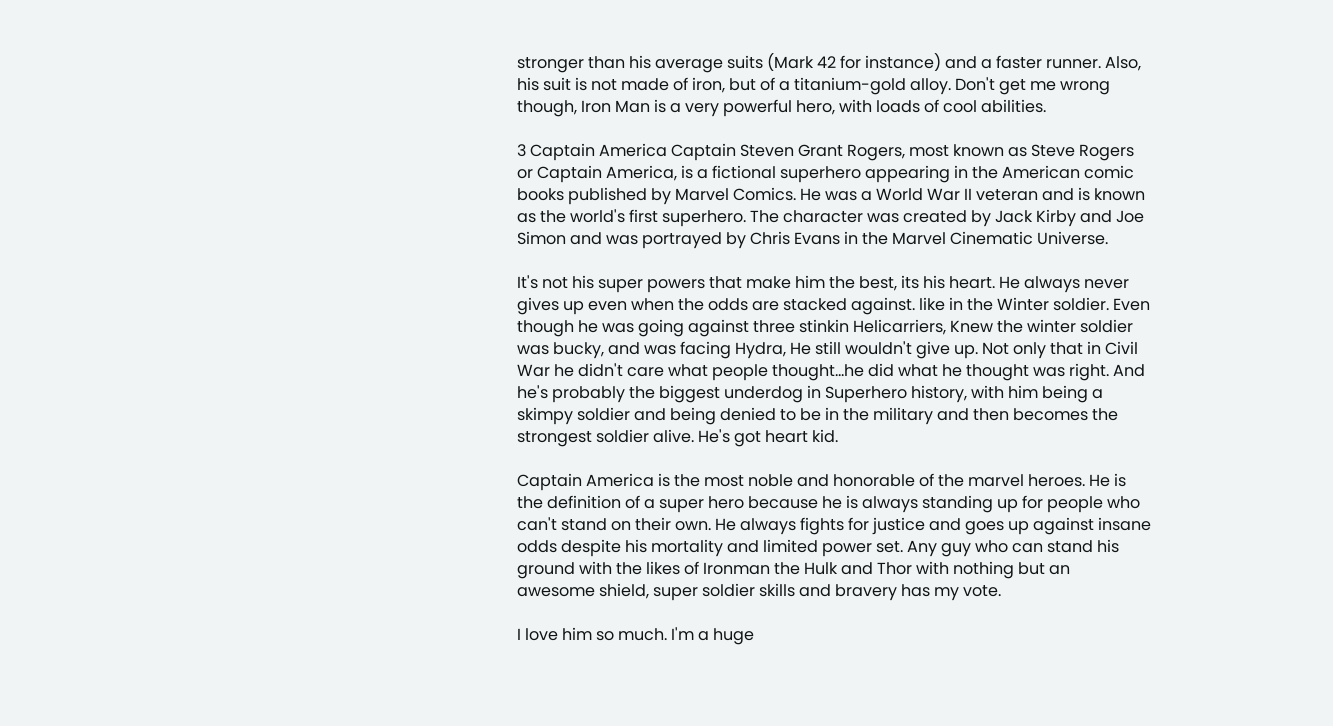stronger than his average suits (Mark 42 for instance) and a faster runner. Also, his suit is not made of iron, but of a titanium-gold alloy. Don't get me wrong though, Iron Man is a very powerful hero, with loads of cool abilities.

3 Captain America Captain Steven Grant Rogers, most known as Steve Rogers or Captain America, is a fictional superhero appearing in the American comic books published by Marvel Comics. He was a World War II veteran and is known as the world's first superhero. The character was created by Jack Kirby and Joe Simon and was portrayed by Chris Evans in the Marvel Cinematic Universe.

It's not his super powers that make him the best, its his heart. He always never gives up even when the odds are stacked against. like in the Winter soldier. Even though he was going against three stinkin Helicarriers, Knew the winter soldier was bucky, and was facing Hydra, He still wouldn't give up. Not only that in Civil War he didn't care what people thought...he did what he thought was right. And he's probably the biggest underdog in Superhero history, with him being a skimpy soldier and being denied to be in the military and then becomes the strongest soldier alive. He's got heart kid.

Captain America is the most noble and honorable of the marvel heroes. He is the definition of a super hero because he is always standing up for people who can't stand on their own. He always fights for justice and goes up against insane odds despite his mortality and limited power set. Any guy who can stand his ground with the likes of Ironman the Hulk and Thor with nothing but an awesome shield, super soldier skills and bravery has my vote.

I love him so much. I'm a huge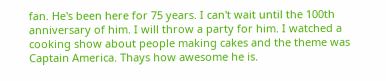fan. He's been here for 75 years. I can't wait until the 100th anniversary of him. I will throw a party for him. I watched a cooking show about people making cakes and the theme was Captain America. Thays how awesome he is.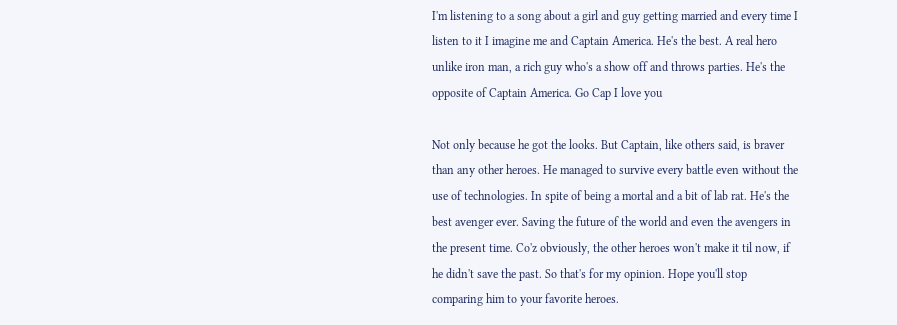I'm listening to a song about a girl and guy getting married and every time I listen to it I imagine me and Captain America. He's the best. A real hero unlike iron man, a rich guy who's a show off and throws parties. He's the opposite of Captain America. Go Cap I love you

Not only because he got the looks. But Captain, like others said, is braver than any other heroes. He managed to survive every battle even without the use of technologies. In spite of being a mortal and a bit of lab rat. He's the best avenger ever. Saving the future of the world and even the avengers in the present time. Co'z obviously, the other heroes won't make it til now, if he didn't save the past. So that's for my opinion. Hope you'll stop comparing him to your favorite heroes.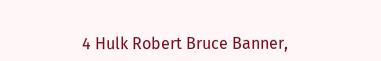4 Hulk Robert Bruce Banner,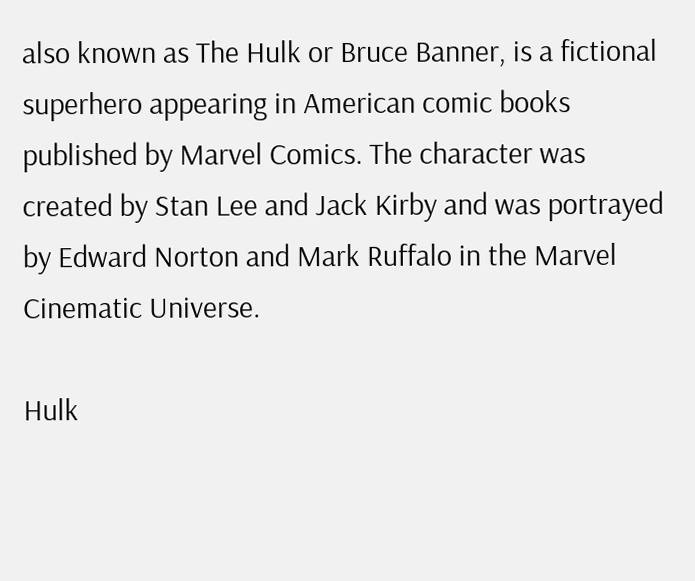also known as The Hulk or Bruce Banner, is a fictional superhero appearing in American comic books published by Marvel Comics. The character was created by Stan Lee and Jack Kirby and was portrayed by Edward Norton and Mark Ruffalo in the Marvel Cinematic Universe.

Hulk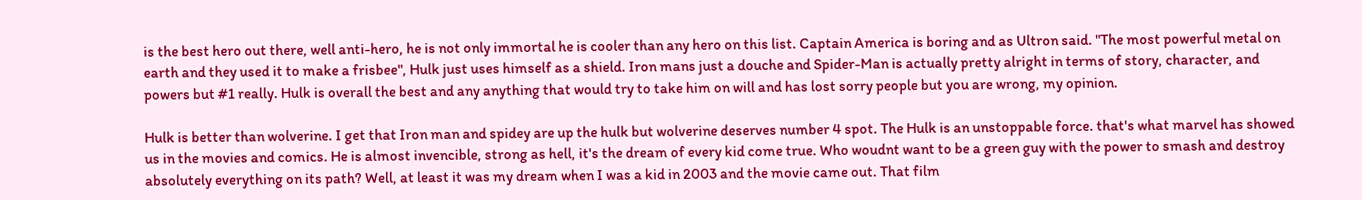is the best hero out there, well anti-hero, he is not only immortal he is cooler than any hero on this list. Captain America is boring and as Ultron said. "The most powerful metal on earth and they used it to make a frisbee", Hulk just uses himself as a shield. Iron mans just a douche and Spider-Man is actually pretty alright in terms of story, character, and powers but #1 really. Hulk is overall the best and any anything that would try to take him on will and has lost sorry people but you are wrong, my opinion.

Hulk is better than wolverine. I get that Iron man and spidey are up the hulk but wolverine deserves number 4 spot. The Hulk is an unstoppable force. that's what marvel has showed us in the movies and comics. He is almost invencible, strong as hell, it's the dream of every kid come true. Who woudnt want to be a green guy with the power to smash and destroy absolutely everything on its path? Well, at least it was my dream when I was a kid in 2003 and the movie came out. That film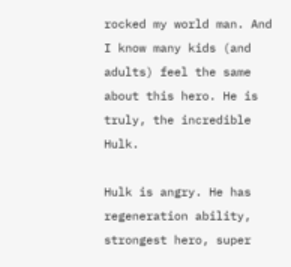rocked my world man. And I know many kids (and adults) feel the same about this hero. He is truly, the incredible Hulk.

Hulk is angry. He has regeneration ability, strongest hero, super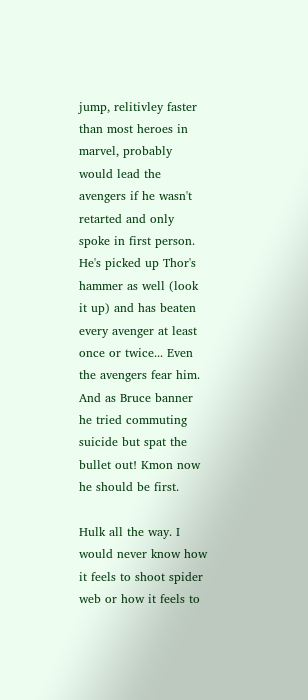jump, relitivley faster than most heroes in marvel, probably would lead the avengers if he wasn't retarted and only spoke in first person. He's picked up Thor's hammer as well (look it up) and has beaten every avenger at least once or twice... Even the avengers fear him. And as Bruce banner he tried commuting suicide but spat the bullet out! Kmon now he should be first.

Hulk all the way. I would never know how it feels to shoot spider web or how it feels to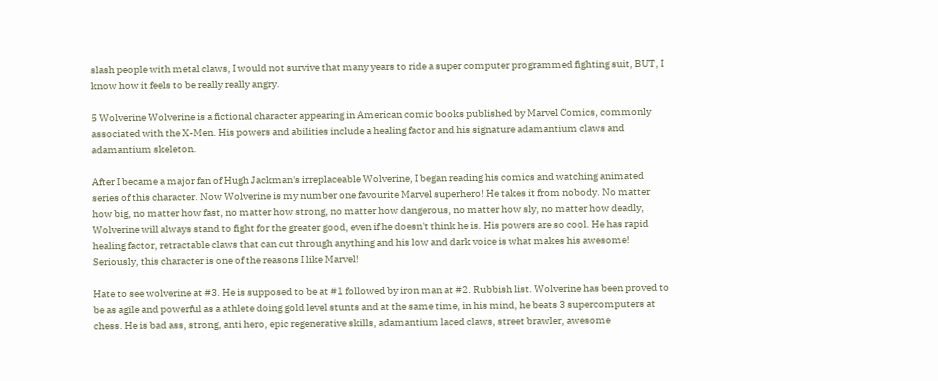slash people with metal claws, I would not survive that many years to ride a super computer programmed fighting suit, BUT, I know how it feels to be really really angry.

5 Wolverine Wolverine is a fictional character appearing in American comic books published by Marvel Comics, commonly associated with the X-Men. His powers and abilities include a healing factor and his signature adamantium claws and adamantium skeleton.

After I became a major fan of Hugh Jackman's irreplaceable Wolverine, I began reading his comics and watching animated series of this character. Now Wolverine is my number one favourite Marvel superhero! He takes it from nobody. No matter how big, no matter how fast, no matter how strong, no matter how dangerous, no matter how sly, no matter how deadly, Wolverine will always stand to fight for the greater good, even if he doesn't think he is. His powers are so cool. He has rapid healing factor, retractable claws that can cut through anything and his low and dark voice is what makes his awesome! Seriously, this character is one of the reasons I like Marvel!

Hate to see wolverine at #3. He is supposed to be at #1 followed by iron man at #2. Rubbish list. Wolverine has been proved to be as agile and powerful as a athlete doing gold level stunts and at the same time, in his mind, he beats 3 supercomputers at chess. He is bad ass, strong, anti hero, epic regenerative skills, adamantium laced claws, street brawler, awesome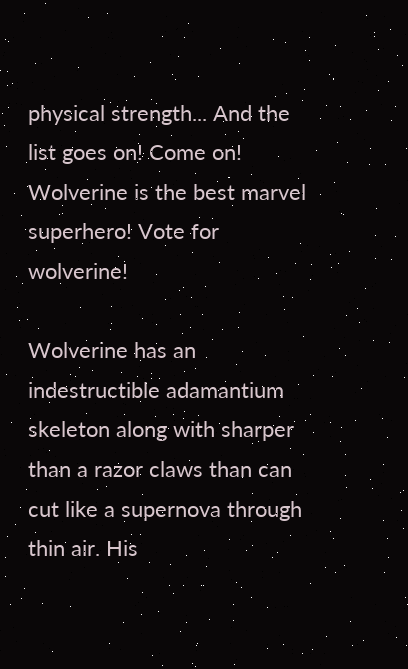physical strength... And the list goes on! Come on! Wolverine is the best marvel superhero! Vote for wolverine!

Wolverine has an indestructible adamantium skeleton along with sharper than a razor claws than can cut like a supernova through thin air. His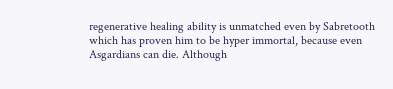regenerative healing ability is unmatched even by Sabretooth which has proven him to be hyper immortal, because even Asgardians can die. Although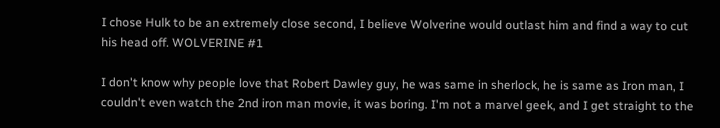I chose Hulk to be an extremely close second, I believe Wolverine would outlast him and find a way to cut his head off. WOLVERINE #1

I don't know why people love that Robert Dawley guy, he was same in sherlock, he is same as Iron man, I couldn't even watch the 2nd iron man movie, it was boring. I'm not a marvel geek, and I get straight to the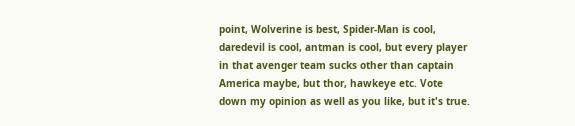point, Wolverine is best, Spider-Man is cool, daredevil is cool, antman is cool, but every player in that avenger team sucks other than captain America maybe, but thor, hawkeye etc. Vote down my opinion as well as you like, but it's true.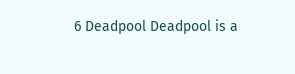6 Deadpool Deadpool is a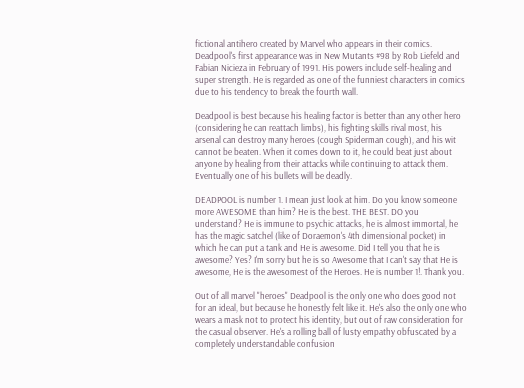fictional antihero created by Marvel who appears in their comics. Deadpool's first appearance was in New Mutants #98 by Rob Liefeld and Fabian Nicieza in February of 1991. His powers include self-healing and super strength. He is regarded as one of the funniest characters in comics due to his tendency to break the fourth wall.

Deadpool is best because his healing factor is better than any other hero (considering he can reattach limbs), his fighting skills rival most, his arsenal can destroy many heroes (cough Spiderman cough), and his wit cannot be beaten. When it comes down to it, he could beat just about anyone by healing from their attacks while continuing to attack them. Eventually one of his bullets will be deadly.

DEADPOOL is number 1. I mean just look at him. Do you know someone more AWESOME than him? He is the best. THE BEST. DO you understand? He is immune to psychic attacks, he is almost immortal, he has the magic satchel (like of Doraemon's 4th dimensional pocket) in which he can put a tank and He is awesome. Did I tell you that he is awesome? Yes? I'm sorry but he is so Awesome that I can't say that He is awesome, He is the awesomest of the Heroes. He is number 1!. Thank you.

Out of all marvel "heroes" Deadpool is the only one who does good not for an ideal, but because he honestly felt like it. He's also the only one who wears a mask not to protect his identity, but out of raw consideration for the casual observer. He's a rolling ball of lusty empathy obfuscated by a completely understandable confusion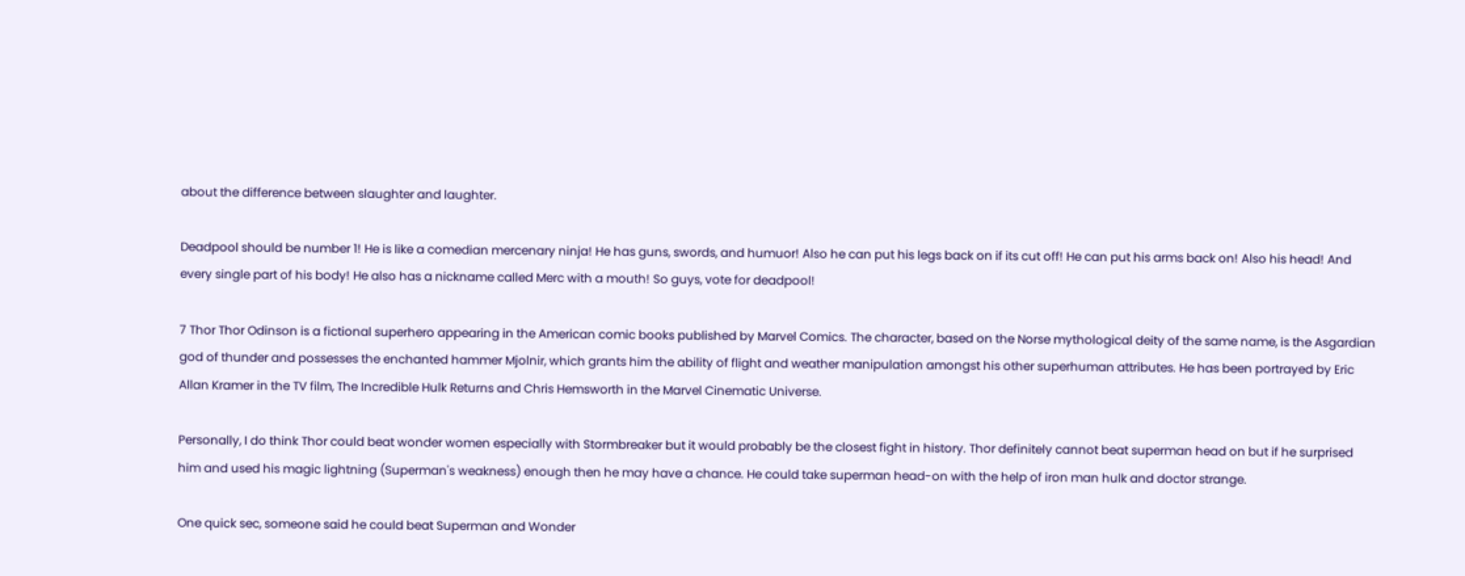about the difference between slaughter and laughter.

Deadpool should be number 1! He is like a comedian mercenary ninja! He has guns, swords, and humuor! Also he can put his legs back on if its cut off! He can put his arms back on! Also his head! And every single part of his body! He also has a nickname called Merc with a mouth! So guys, vote for deadpool!

7 Thor Thor Odinson is a fictional superhero appearing in the American comic books published by Marvel Comics. The character, based on the Norse mythological deity of the same name, is the Asgardian god of thunder and possesses the enchanted hammer Mjolnir, which grants him the ability of flight and weather manipulation amongst his other superhuman attributes. He has been portrayed by Eric Allan Kramer in the TV film, The Incredible Hulk Returns and Chris Hemsworth in the Marvel Cinematic Universe.

Personally, I do think Thor could beat wonder women especially with Stormbreaker but it would probably be the closest fight in history. Thor definitely cannot beat superman head on but if he surprised him and used his magic lightning (Superman's weakness) enough then he may have a chance. He could take superman head-on with the help of iron man hulk and doctor strange.

One quick sec, someone said he could beat Superman and Wonder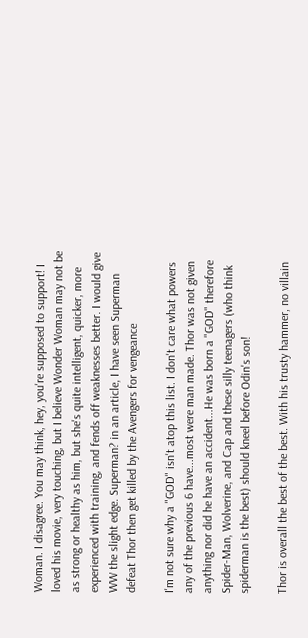Woman. I disagree. You may think, hey, you're supposed to support! I loved his movie, very touching, but I believe Wonder Woman may not be as strong or healthy as him, but she's quite intelligent, quicker, more experienced with training, and fends off weaknesses better. I would give WW the slight edge. Superman? in an article, I have seen Superman defeat Thor then get killed by the Avengers for vengeance

I'm not sure why a "GOD" isn't atop this list. I don't care what powers any of the previous 6 have...most were man made. Thor was not given anything nor did he have an accident...He was born a "GOD" therefore Spider-Man, Wolverine, and Cap and these silly teenagers (who think spiderman is the best) should kneel before Odin's son!

Thor is overall the best of the best. With his trusty hammer, no villain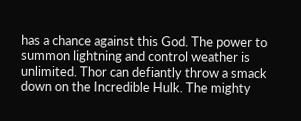has a chance against this God. The power to summon lightning and control weather is unlimited. Thor can defiantly throw a smack down on the Incredible Hulk. The mighty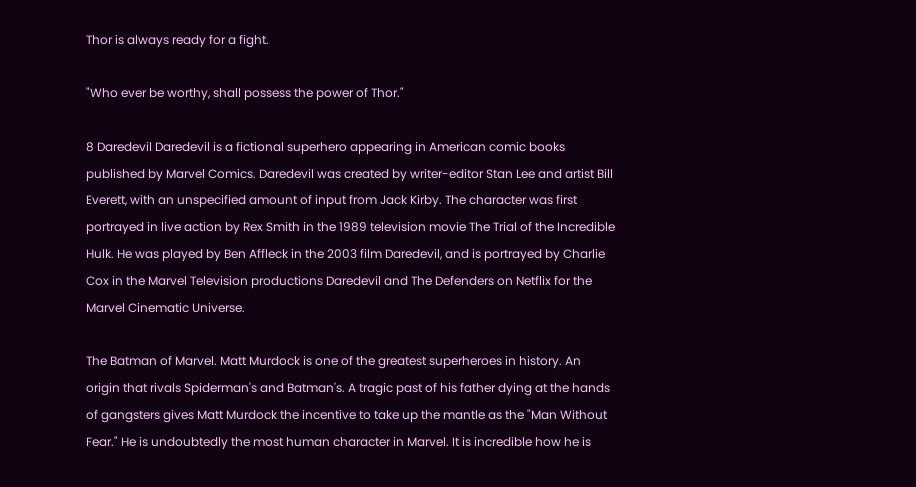Thor is always ready for a fight.

"Who ever be worthy, shall possess the power of Thor."

8 Daredevil Daredevil is a fictional superhero appearing in American comic books published by Marvel Comics. Daredevil was created by writer-editor Stan Lee and artist Bill Everett, with an unspecified amount of input from Jack Kirby. The character was first portrayed in live action by Rex Smith in the 1989 television movie The Trial of the Incredible Hulk. He was played by Ben Affleck in the 2003 film Daredevil, and is portrayed by Charlie Cox in the Marvel Television productions Daredevil and The Defenders on Netflix for the Marvel Cinematic Universe.

The Batman of Marvel. Matt Murdock is one of the greatest superheroes in history. An origin that rivals Spiderman's and Batman's. A tragic past of his father dying at the hands of gangsters gives Matt Murdock the incentive to take up the mantle as the "Man Without Fear." He is undoubtedly the most human character in Marvel. It is incredible how he is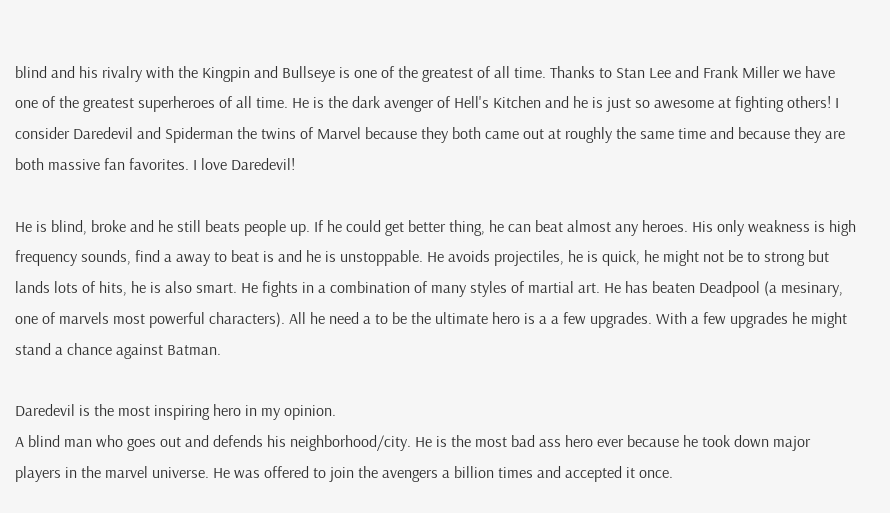blind and his rivalry with the Kingpin and Bullseye is one of the greatest of all time. Thanks to Stan Lee and Frank Miller we have one of the greatest superheroes of all time. He is the dark avenger of Hell's Kitchen and he is just so awesome at fighting others! I consider Daredevil and Spiderman the twins of Marvel because they both came out at roughly the same time and because they are both massive fan favorites. I love Daredevil!

He is blind, broke and he still beats people up. If he could get better thing, he can beat almost any heroes. His only weakness is high frequency sounds, find a away to beat is and he is unstoppable. He avoids projectiles, he is quick, he might not be to strong but lands lots of hits, he is also smart. He fights in a combination of many styles of martial art. He has beaten Deadpool (a mesinary, one of marvels most powerful characters). All he need a to be the ultimate hero is a a few upgrades. With a few upgrades he might stand a chance against Batman.

Daredevil is the most inspiring hero in my opinion.
A blind man who goes out and defends his neighborhood/city. He is the most bad ass hero ever because he took down major players in the marvel universe. He was offered to join the avengers a billion times and accepted it once.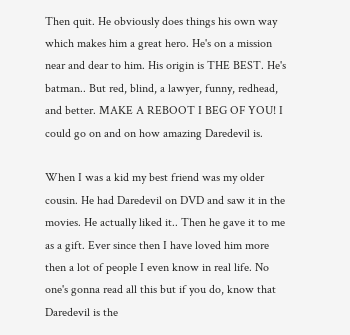Then quit. He obviously does things his own way which makes him a great hero. He's on a mission near and dear to him. His origin is THE BEST. He's batman.. But red, blind, a lawyer, funny, redhead, and better. MAKE A REBOOT I BEG OF YOU! I could go on and on how amazing Daredevil is.

When I was a kid my best friend was my older cousin. He had Daredevil on DVD and saw it in the movies. He actually liked it.. Then he gave it to me as a gift. Ever since then I have loved him more then a lot of people I even know in real life. No one's gonna read all this but if you do, know that Daredevil is the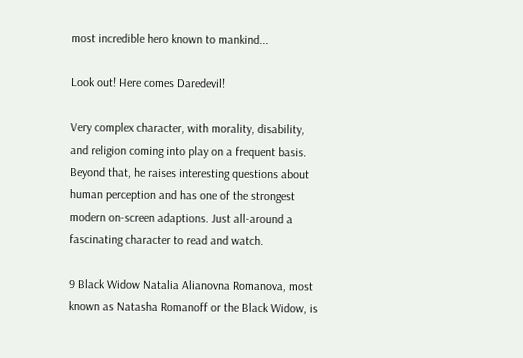most incredible hero known to mankind...

Look out! Here comes Daredevil!

Very complex character, with morality, disability, and religion coming into play on a frequent basis. Beyond that, he raises interesting questions about human perception and has one of the strongest modern on-screen adaptions. Just all-around a fascinating character to read and watch.

9 Black Widow Natalia Alianovna Romanova, most known as Natasha Romanoff or the Black Widow, is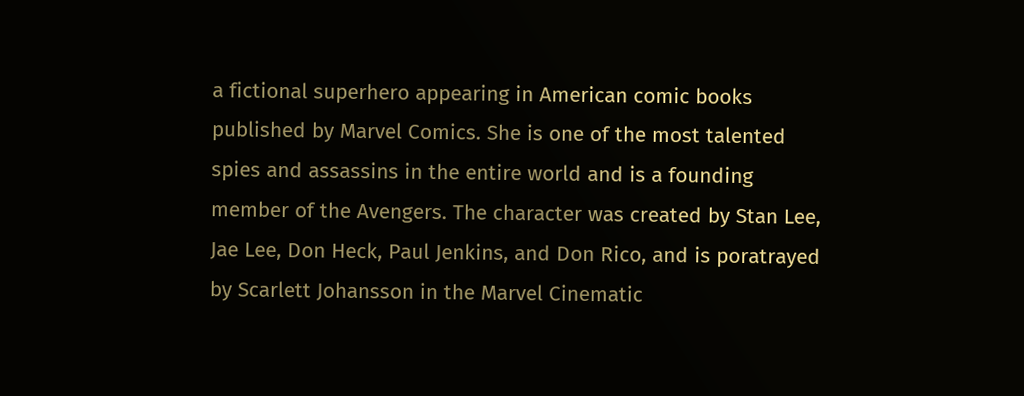a fictional superhero appearing in American comic books published by Marvel Comics. She is one of the most talented spies and assassins in the entire world and is a founding member of the Avengers. The character was created by Stan Lee, Jae Lee, Don Heck, Paul Jenkins, and Don Rico, and is poratrayed by Scarlett Johansson in the Marvel Cinematic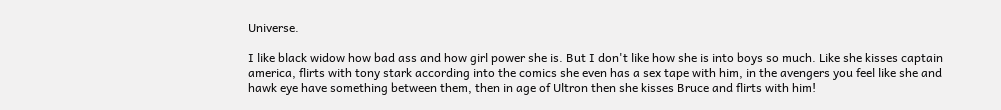Universe.

I like black widow how bad ass and how girl power she is. But I don't like how she is into boys so much. Like she kisses captain america, flirts with tony stark according into the comics she even has a sex tape with him, in the avengers you feel like she and hawk eye have something between them, then in age of Ultron then she kisses Bruce and flirts with him!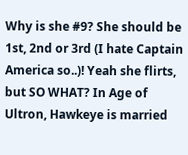Why is she #9? She should be 1st, 2nd or 3rd (I hate Captain America so..)! Yeah she flirts, but SO WHAT? In Age of Ultron, Hawkeye is married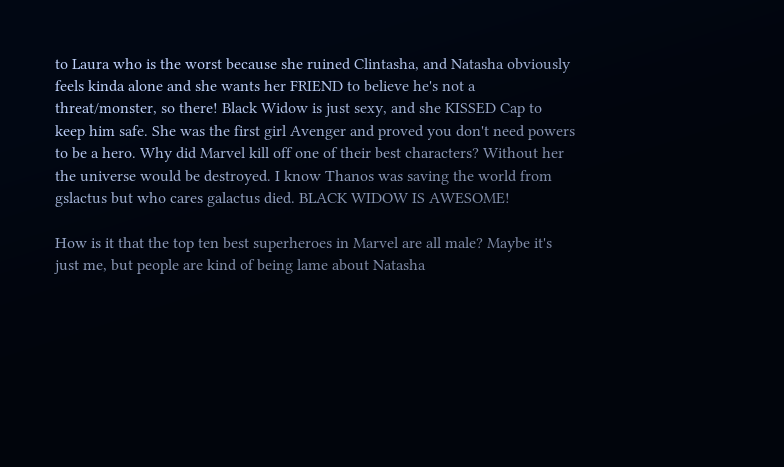to Laura who is the worst because she ruined Clintasha, and Natasha obviously feels kinda alone and she wants her FRIEND to believe he's not a threat/monster, so there! Black Widow is just sexy, and she KISSED Cap to keep him safe. She was the first girl Avenger and proved you don't need powers to be a hero. Why did Marvel kill off one of their best characters? Without her the universe would be destroyed. I know Thanos was saving the world from gslactus but who cares galactus died. BLACK WIDOW IS AWESOME!

How is it that the top ten best superheroes in Marvel are all male? Maybe it's just me, but people are kind of being lame about Natasha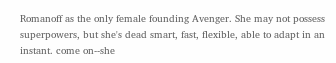Romanoff as the only female founding Avenger. She may not possess superpowers, but she's dead smart, fast, flexible, able to adapt in an instant. come on--she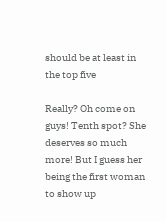should be at least in the top five

Really? Oh come on guys! Tenth spot? She deserves so much more! But I guess her being the first woman to show up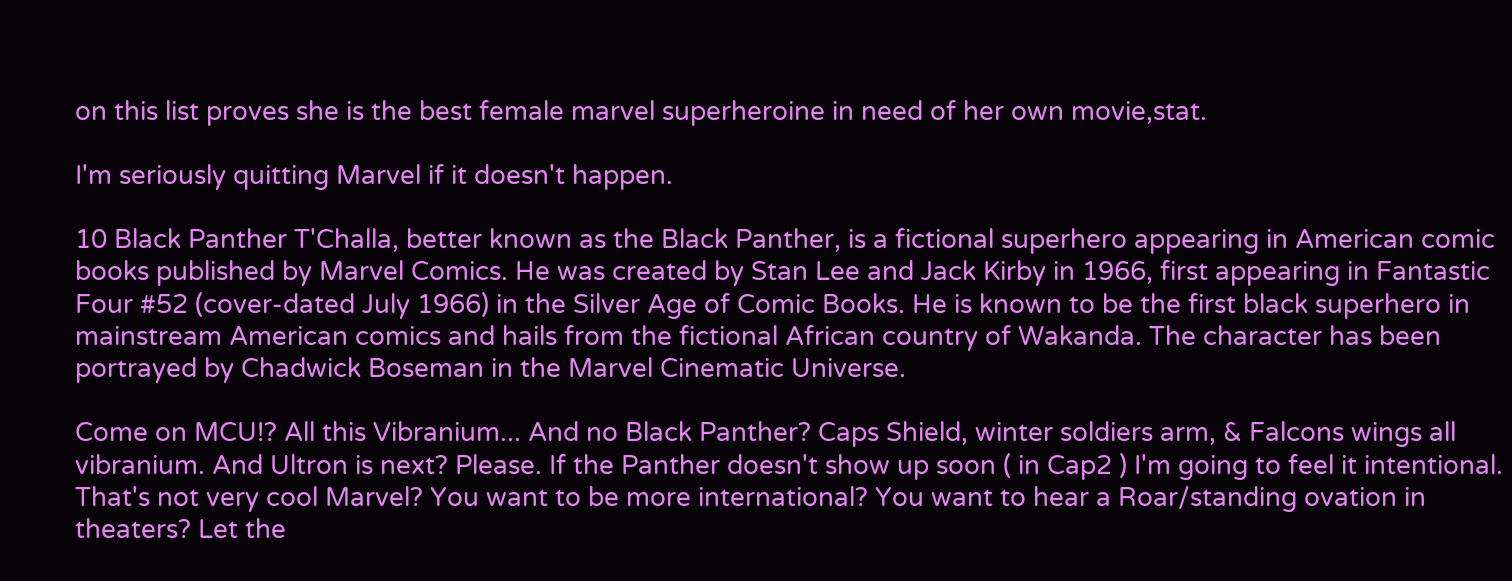on this list proves she is the best female marvel superheroine in need of her own movie,stat.

I'm seriously quitting Marvel if it doesn't happen.

10 Black Panther T'Challa, better known as the Black Panther, is a fictional superhero appearing in American comic books published by Marvel Comics. He was created by Stan Lee and Jack Kirby in 1966, first appearing in Fantastic Four #52 (cover-dated July 1966) in the Silver Age of Comic Books. He is known to be the first black superhero in mainstream American comics and hails from the fictional African country of Wakanda. The character has been portrayed by Chadwick Boseman in the Marvel Cinematic Universe.

Come on MCU!? All this Vibranium... And no Black Panther? Caps Shield, winter soldiers arm, & Falcons wings all vibranium. And Ultron is next? Please. If the Panther doesn't show up soon ( in Cap2 ) I'm going to feel it intentional. That's not very cool Marvel? You want to be more international? You want to hear a Roar/standing ovation in theaters? Let the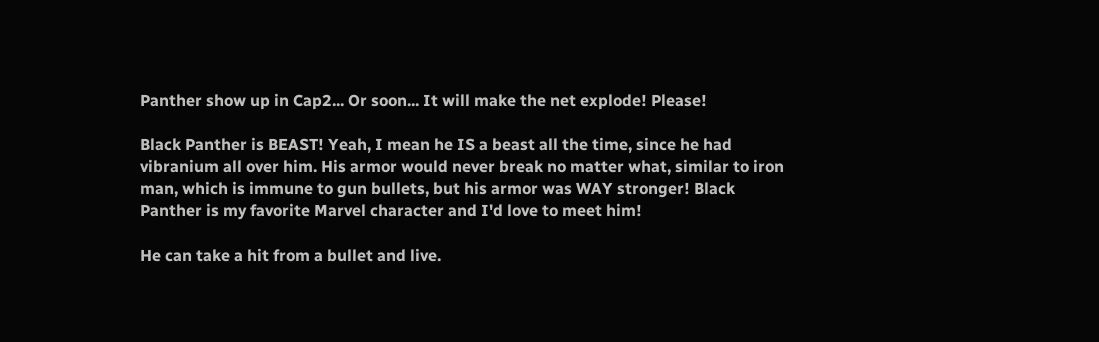Panther show up in Cap2... Or soon... It will make the net explode! Please!

Black Panther is BEAST! Yeah, I mean he IS a beast all the time, since he had vibranium all over him. His armor would never break no matter what, similar to iron man, which is immune to gun bullets, but his armor was WAY stronger! Black Panther is my favorite Marvel character and I'd love to meet him!

He can take a hit from a bullet and live.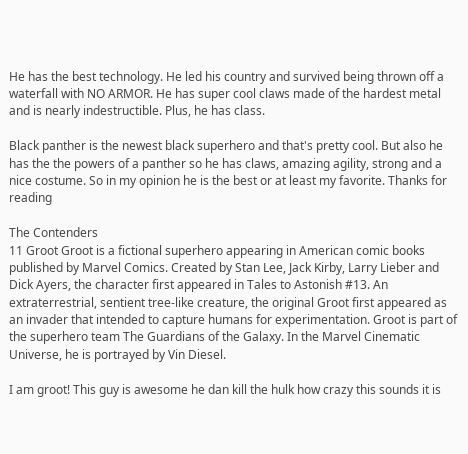He has the best technology. He led his country and survived being thrown off a waterfall with NO ARMOR. He has super cool claws made of the hardest metal and is nearly indestructible. Plus, he has class.

Black panther is the newest black superhero and that's pretty cool. But also he has the the powers of a panther so he has claws, amazing agility, strong and a nice costume. So in my opinion he is the best or at least my favorite. Thanks for reading

The Contenders
11 Groot Groot is a fictional superhero appearing in American comic books published by Marvel Comics. Created by Stan Lee, Jack Kirby, Larry Lieber and Dick Ayers, the character first appeared in Tales to Astonish #13. An extraterrestrial, sentient tree-like creature, the original Groot first appeared as an invader that intended to capture humans for experimentation. Groot is part of the superhero team The Guardians of the Galaxy. In the Marvel Cinematic Universe, he is portrayed by Vin Diesel.

I am groot! This guy is awesome he dan kill the hulk how crazy this sounds it is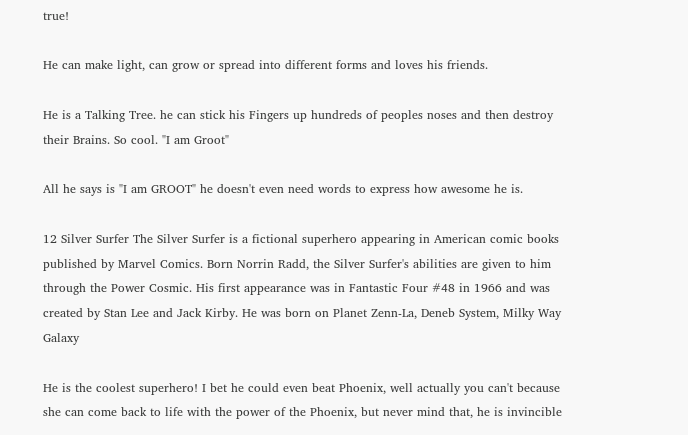true!

He can make light, can grow or spread into different forms and loves his friends.

He is a Talking Tree. he can stick his Fingers up hundreds of peoples noses and then destroy their Brains. So cool. "I am Groot"

All he says is "I am GROOT" he doesn't even need words to express how awesome he is.

12 Silver Surfer The Silver Surfer is a fictional superhero appearing in American comic books published by Marvel Comics. Born Norrin Radd, the Silver Surfer's abilities are given to him through the Power Cosmic. His first appearance was in Fantastic Four #48 in 1966 and was created by Stan Lee and Jack Kirby. He was born on Planet Zenn-La, Deneb System, Milky Way Galaxy

He is the coolest superhero! I bet he could even beat Phoenix, well actually you can't because she can come back to life with the power of the Phoenix, but never mind that, he is invincible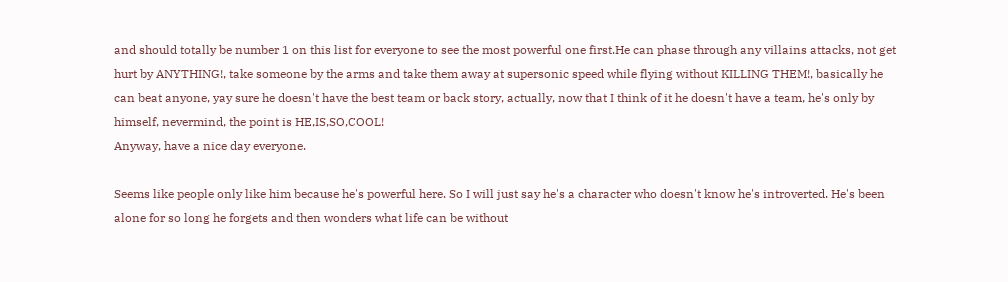and should totally be number 1 on this list for everyone to see the most powerful one first.He can phase through any villains attacks, not get hurt by ANYTHING!, take someone by the arms and take them away at supersonic speed while flying without KILLING THEM!, basically he can beat anyone, yay sure he doesn't have the best team or back story, actually, now that I think of it he doesn't have a team, he's only by himself, nevermind, the point is HE,IS,SO,COOL!
Anyway, have a nice day everyone.

Seems like people only like him because he's powerful here. So I will just say he's a character who doesn't know he's introverted. He's been alone for so long he forgets and then wonders what life can be without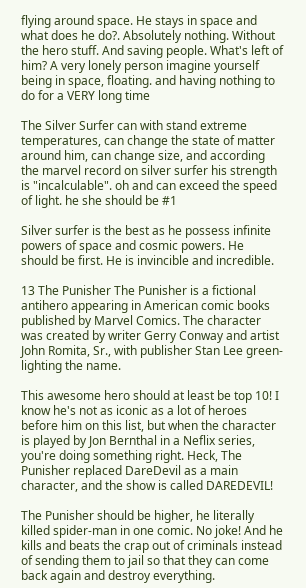flying around space. He stays in space and what does he do?. Absolutely nothing. Without the hero stuff. And saving people. What's left of him? A very lonely person imagine yourself being in space, floating. and having nothing to do for a VERY long time

The Silver Surfer can with stand extreme temperatures, can change the state of matter around him, can change size, and according the marvel record on silver surfer his strength is "incalculable". oh and can exceed the speed of light. he she should be #1

Silver surfer is the best as he possess infinite powers of space and cosmic powers. He should be first. He is invincible and incredible.

13 The Punisher The Punisher is a fictional antihero appearing in American comic books published by Marvel Comics. The character was created by writer Gerry Conway and artist John Romita, Sr., with publisher Stan Lee green-lighting the name.

This awesome hero should at least be top 10! I know he's not as iconic as a lot of heroes before him on this list, but when the character is played by Jon Bernthal in a Neflix series, you're doing something right. Heck, The Punisher replaced DareDevil as a main character, and the show is called DAREDEVIL!

The Punisher should be higher, he literally killed spider-man in one comic. No joke! And he kills and beats the crap out of criminals instead of sending them to jail so that they can come back again and destroy everything.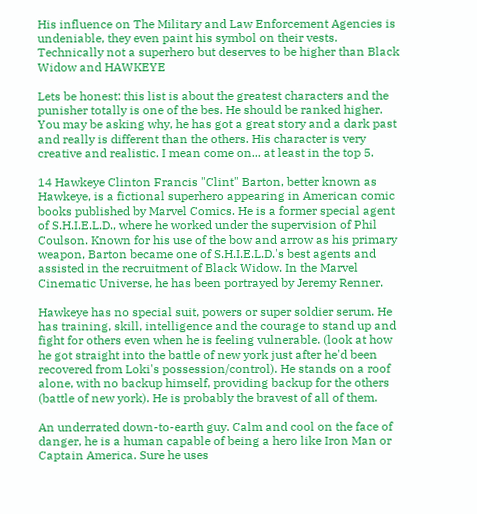His influence on The Military and Law Enforcement Agencies is undeniable, they even paint his symbol on their vests. Technically not a superhero but deserves to be higher than Black Widow and HAWKEYE

Lets be honest: this list is about the greatest characters and the punisher totally is one of the bes. He should be ranked higher. You may be asking why, he has got a great story and a dark past and really is different than the others. His character is very creative and realistic. I mean come on... at least in the top 5.

14 Hawkeye Clinton Francis "Clint" Barton, better known as Hawkeye, is a fictional superhero appearing in American comic books published by Marvel Comics. He is a former special agent of S.H.I.E.L.D., where he worked under the supervision of Phil Coulson. Known for his use of the bow and arrow as his primary weapon, Barton became one of S.H.I.E.L.D.'s best agents and assisted in the recruitment of Black Widow. In the Marvel Cinematic Universe, he has been portrayed by Jeremy Renner.

Hawkeye has no special suit, powers or super soldier serum. He has training, skill, intelligence and the courage to stand up and fight for others even when he is feeling vulnerable. (look at how he got straight into the battle of new york just after he'd been recovered from Loki's possession/control). He stands on a roof alone, with no backup himself, providing backup for the others (battle of new york). He is probably the bravest of all of them.

An underrated down-to-earth guy. Calm and cool on the face of danger, he is a human capable of being a hero like Iron Man or Captain America. Sure he uses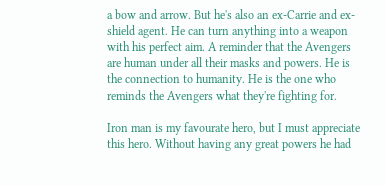a bow and arrow. But he's also an ex-Carrie and ex-shield agent. He can turn anything into a weapon with his perfect aim. A reminder that the Avengers are human under all their masks and powers. He is the connection to humanity. He is the one who reminds the Avengers what they're fighting for.

Iron man is my favourate hero, but I must appreciate this hero. Without having any great powers he had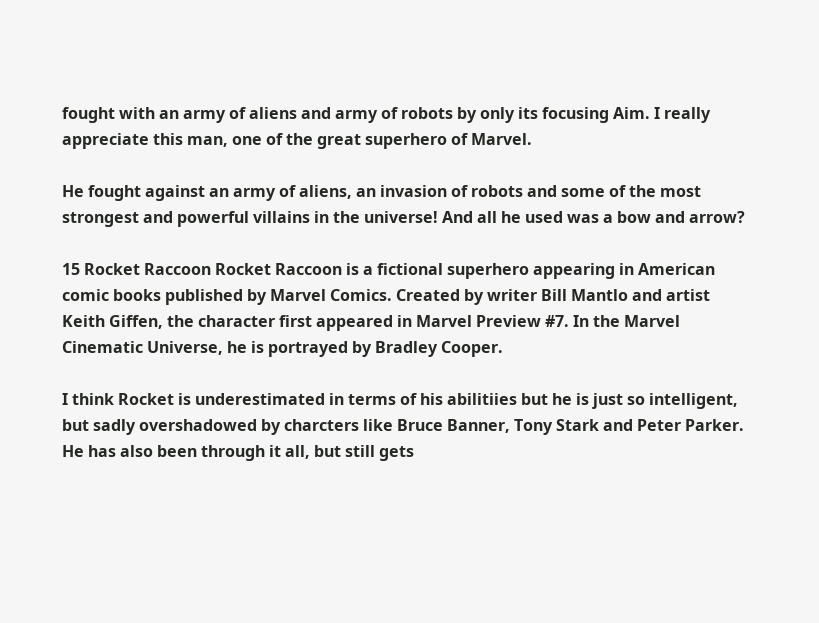fought with an army of aliens and army of robots by only its focusing Aim. I really appreciate this man, one of the great superhero of Marvel.

He fought against an army of aliens, an invasion of robots and some of the most strongest and powerful villains in the universe! And all he used was a bow and arrow?

15 Rocket Raccoon Rocket Raccoon is a fictional superhero appearing in American comic books published by Marvel Comics. Created by writer Bill Mantlo and artist Keith Giffen, the character first appeared in Marvel Preview #7. In the Marvel Cinematic Universe, he is portrayed by Bradley Cooper.

I think Rocket is underestimated in terms of his abilitiies but he is just so intelligent, but sadly overshadowed by charcters like Bruce Banner, Tony Stark and Peter Parker. He has also been through it all, but still gets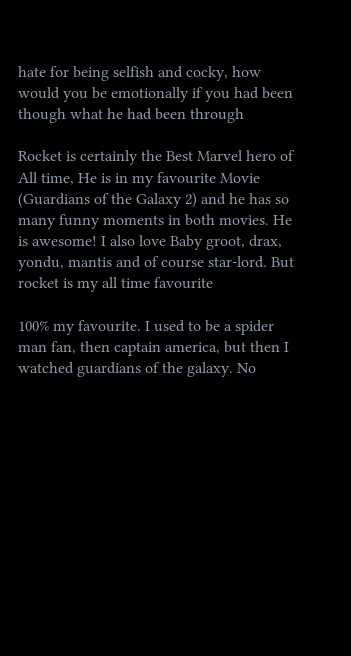hate for being selfish and cocky, how would you be emotionally if you had been though what he had been through

Rocket is certainly the Best Marvel hero of All time, He is in my favourite Movie (Guardians of the Galaxy 2) and he has so many funny moments in both movies. He is awesome! I also love Baby groot, drax, yondu, mantis and of course star-lord. But rocket is my all time favourite

100% my favourite. I used to be a spider man fan, then captain america, but then I watched guardians of the galaxy. No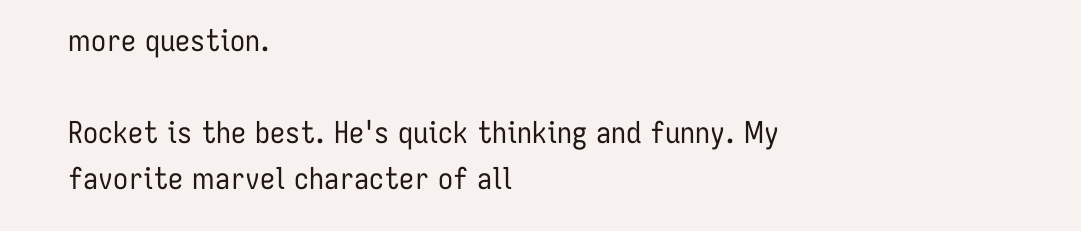more question.

Rocket is the best. He's quick thinking and funny. My favorite marvel character of all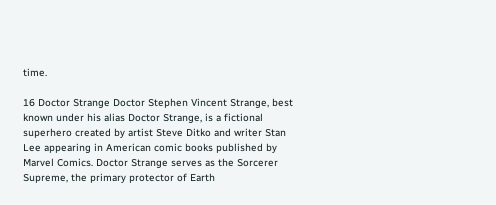time.

16 Doctor Strange Doctor Stephen Vincent Strange, best known under his alias Doctor Strange, is a fictional superhero created by artist Steve Ditko and writer Stan Lee appearing in American comic books published by Marvel Comics. Doctor Strange serves as the Sorcerer Supreme, the primary protector of Earth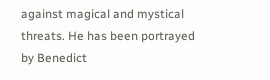against magical and mystical threats. He has been portrayed by Benedict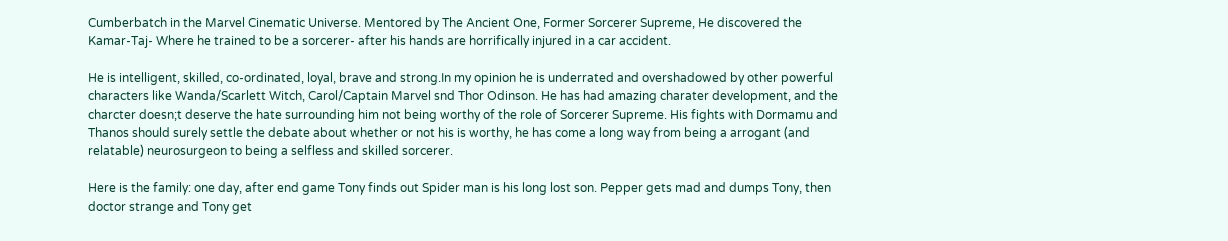Cumberbatch in the Marvel Cinematic Universe. Mentored by The Ancient One, Former Sorcerer Supreme, He discovered the Kamar-Taj- Where he trained to be a sorcerer- after his hands are horrifically injured in a car accident.

He is intelligent, skilled, co-ordinated, loyal, brave and strong.In my opinion he is underrated and overshadowed by other powerful characters like Wanda/Scarlett Witch, Carol/Captain Marvel snd Thor Odinson. He has had amazing charater development, and the charcter doesn;t deserve the hate surrounding him not being worthy of the role of Sorcerer Supreme. His fights with Dormamu and Thanos should surely settle the debate about whether or not his is worthy, he has come a long way from being a arrogant (and relatable) neurosurgeon to being a selfless and skilled sorcerer.

Here is the family: one day, after end game Tony finds out Spider man is his long lost son. Pepper gets mad and dumps Tony, then doctor strange and Tony get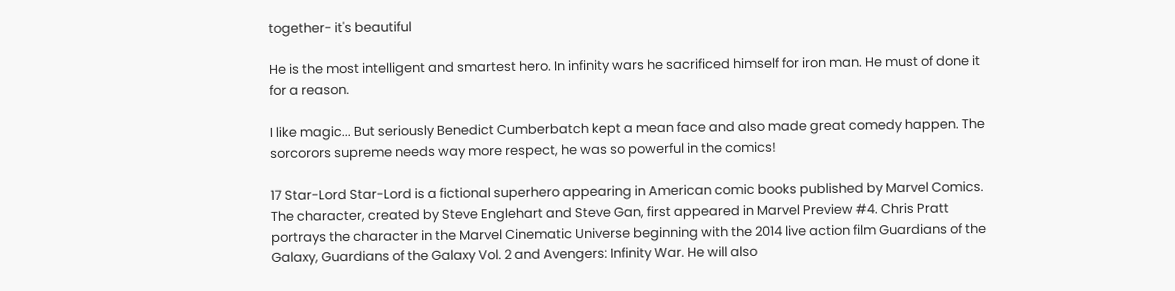together- it's beautiful

He is the most intelligent and smartest hero. In infinity wars he sacrificed himself for iron man. He must of done it for a reason.

I like magic... But seriously Benedict Cumberbatch kept a mean face and also made great comedy happen. The sorcorors supreme needs way more respect, he was so powerful in the comics!

17 Star-Lord Star-Lord is a fictional superhero appearing in American comic books published by Marvel Comics. The character, created by Steve Englehart and Steve Gan, first appeared in Marvel Preview #4. Chris Pratt portrays the character in the Marvel Cinematic Universe beginning with the 2014 live action film Guardians of the Galaxy, Guardians of the Galaxy Vol. 2 and Avengers: Infinity War. He will also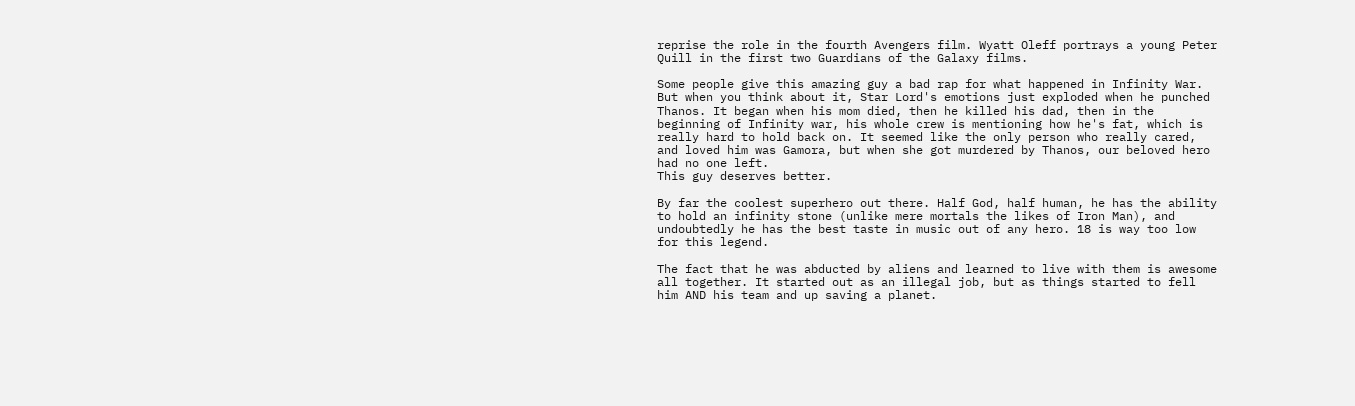reprise the role in the fourth Avengers film. Wyatt Oleff portrays a young Peter Quill in the first two Guardians of the Galaxy films.

Some people give this amazing guy a bad rap for what happened in Infinity War. But when you think about it, Star Lord's emotions just exploded when he punched Thanos. It began when his mom died, then he killed his dad, then in the beginning of Infinity war, his whole crew is mentioning how he's fat, which is really hard to hold back on. It seemed like the only person who really cared, and loved him was Gamora, but when she got murdered by Thanos, our beloved hero had no one left.
This guy deserves better.

By far the coolest superhero out there. Half God, half human, he has the ability to hold an infinity stone (unlike mere mortals the likes of Iron Man), and undoubtedly he has the best taste in music out of any hero. 18 is way too low for this legend.

The fact that he was abducted by aliens and learned to live with them is awesome all together. It started out as an illegal job, but as things started to fell him AND his team and up saving a planet.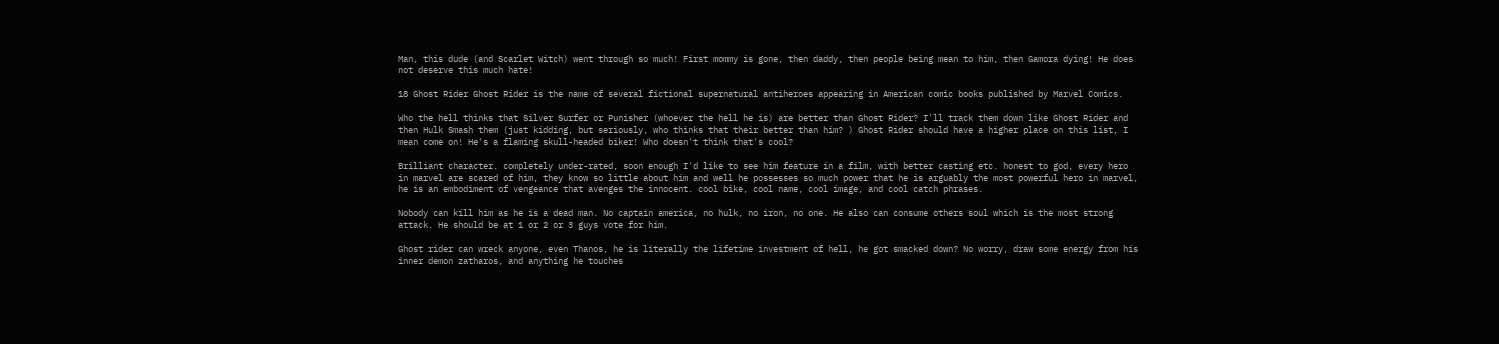Man, this dude (and Scarlet Witch) went through so much! First mommy is gone, then daddy, then people being mean to him, then Gamora dying! He does not deserve this much hate!

18 Ghost Rider Ghost Rider is the name of several fictional supernatural antiheroes appearing in American comic books published by Marvel Comics.

Who the hell thinks that Silver Surfer or Punisher (whoever the hell he is) are better than Ghost Rider? I'll track them down like Ghost Rider and then Hulk Smash them (just kidding, but seriously, who thinks that their better than him? ) Ghost Rider should have a higher place on this list, I mean come on! He's a flaming skull-headed biker! Who doesn't think that's cool?

Brilliant character. completely under-rated, soon enough I'd like to see him feature in a film, with better casting etc. honest to god, every hero in marvel are scared of him, they know so little about him and well he possesses so much power that he is arguably the most powerful hero in marvel, he is an embodiment of vengeance that avenges the innocent. cool bike, cool name, cool image, and cool catch phrases.

Nobody can kill him as he is a dead man. No captain america, no hulk, no iron, no one. He also can consume others soul which is the most strong attack. He should be at 1 or 2 or 3 guys vote for him.

Ghost rider can wreck anyone, even Thanos, he is literally the lifetime investment of hell, he got smacked down? No worry, draw some energy from his inner demon zatharos, and anything he touches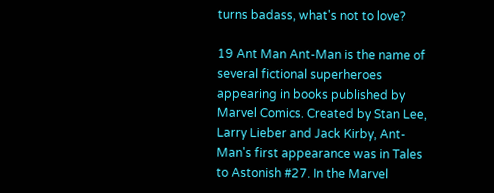turns badass, what's not to love?

19 Ant Man Ant-Man is the name of several fictional superheroes appearing in books published by Marvel Comics. Created by Stan Lee, Larry Lieber and Jack Kirby, Ant-Man's first appearance was in Tales to Astonish #27. In the Marvel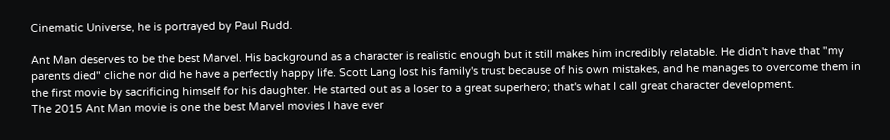Cinematic Universe, he is portrayed by Paul Rudd.

Ant Man deserves to be the best Marvel. His background as a character is realistic enough but it still makes him incredibly relatable. He didn't have that "my parents died" cliche nor did he have a perfectly happy life. Scott Lang lost his family's trust because of his own mistakes, and he manages to overcome them in the first movie by sacrificing himself for his daughter. He started out as a loser to a great superhero; that's what I call great character development.
The 2015 Ant Man movie is one the best Marvel movies I have ever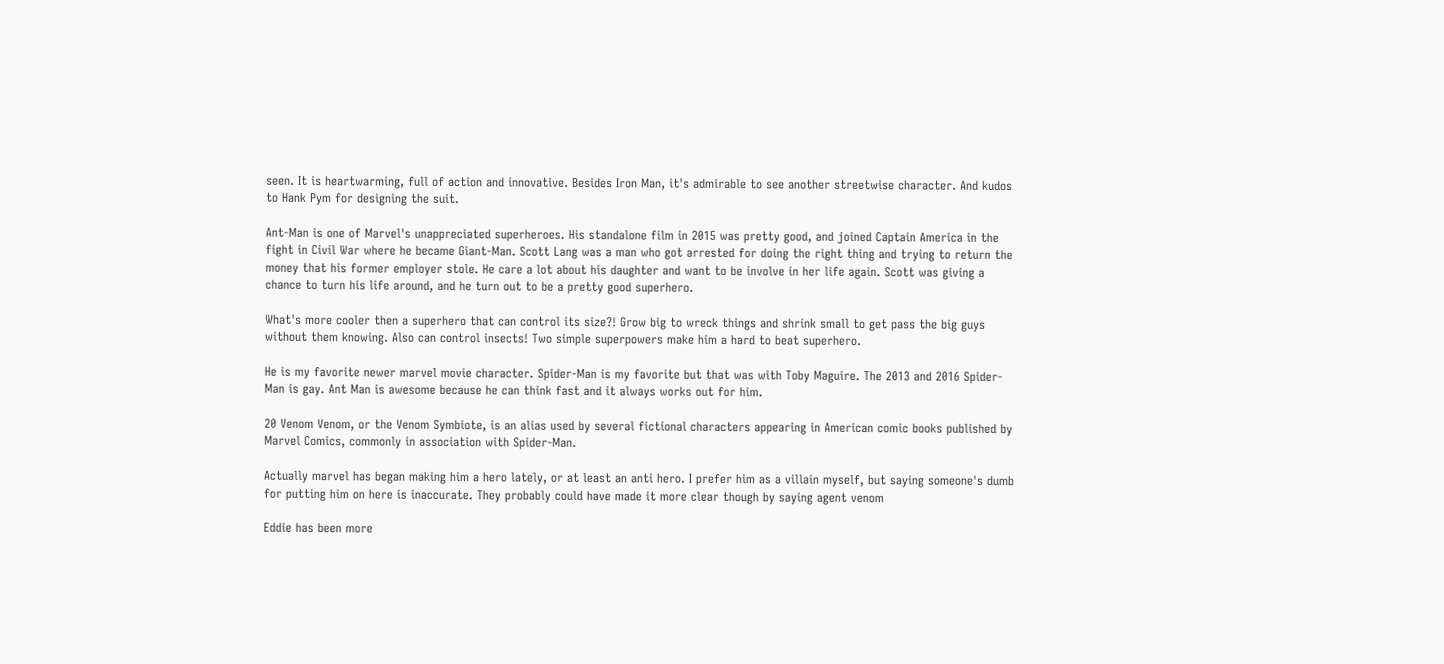seen. It is heartwarming, full of action and innovative. Besides Iron Man, it's admirable to see another streetwise character. And kudos to Hank Pym for designing the suit.

Ant-Man is one of Marvel's unappreciated superheroes. His standalone film in 2015 was pretty good, and joined Captain America in the fight in Civil War where he became Giant-Man. Scott Lang was a man who got arrested for doing the right thing and trying to return the money that his former employer stole. He care a lot about his daughter and want to be involve in her life again. Scott was giving a chance to turn his life around, and he turn out to be a pretty good superhero.

What's more cooler then a superhero that can control its size?! Grow big to wreck things and shrink small to get pass the big guys without them knowing. Also can control insects! Two simple superpowers make him a hard to beat superhero.

He is my favorite newer marvel movie character. Spider-Man is my favorite but that was with Toby Maguire. The 2013 and 2016 Spider-Man is gay. Ant Man is awesome because he can think fast and it always works out for him.

20 Venom Venom, or the Venom Symbiote, is an alias used by several fictional characters appearing in American comic books published by Marvel Comics, commonly in association with Spider-Man.

Actually marvel has began making him a hero lately, or at least an anti hero. I prefer him as a villain myself, but saying someone's dumb for putting him on here is inaccurate. They probably could have made it more clear though by saying agent venom

Eddie has been more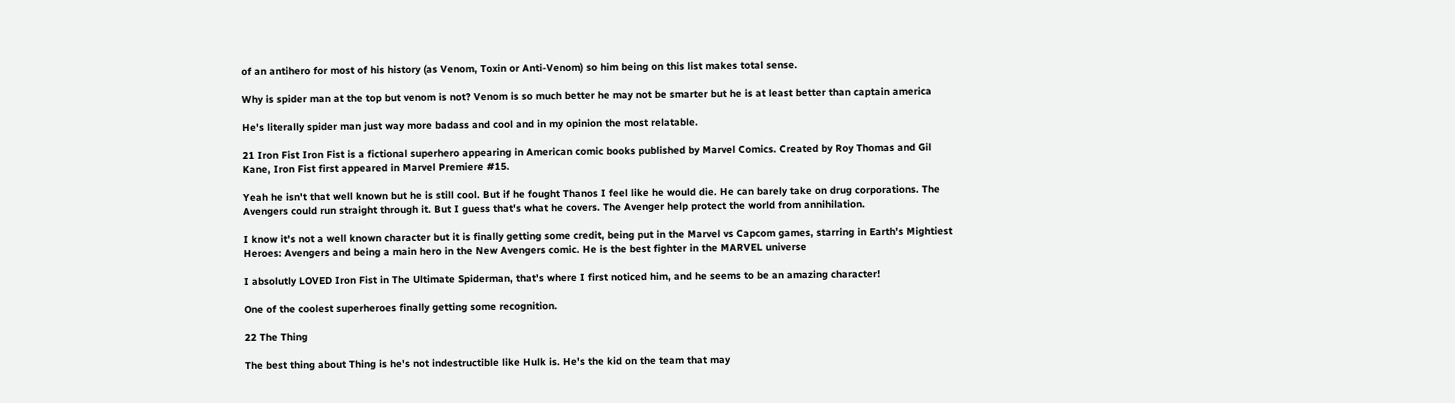of an antihero for most of his history (as Venom, Toxin or Anti-Venom) so him being on this list makes total sense.

Why is spider man at the top but venom is not? Venom is so much better he may not be smarter but he is at least better than captain america

He's literally spider man just way more badass and cool and in my opinion the most relatable.

21 Iron Fist Iron Fist is a fictional superhero appearing in American comic books published by Marvel Comics. Created by Roy Thomas and Gil Kane, Iron Fist first appeared in Marvel Premiere #15.

Yeah he isn't that well known but he is still cool. But if he fought Thanos I feel like he would die. He can barely take on drug corporations. The Avengers could run straight through it. But I guess that's what he covers. The Avenger help protect the world from annihilation.

I know it's not a well known character but it is finally getting some credit, being put in the Marvel vs Capcom games, starring in Earth's Mightiest Heroes: Avengers and being a main hero in the New Avengers comic. He is the best fighter in the MARVEL universe

I absolutly LOVED Iron Fist in The Ultimate Spiderman, that's where I first noticed him, and he seems to be an amazing character!

One of the coolest superheroes finally getting some recognition.

22 The Thing

The best thing about Thing is he's not indestructible like Hulk is. He's the kid on the team that may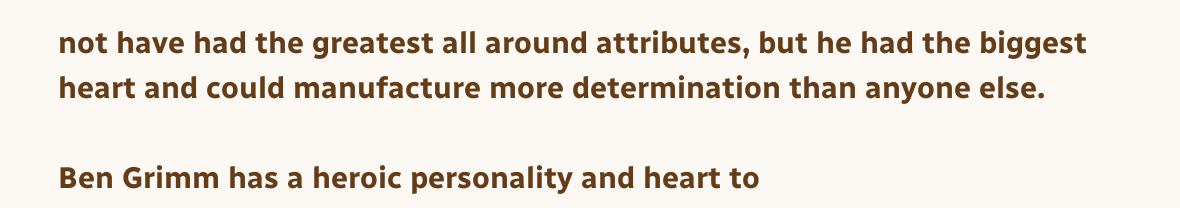not have had the greatest all around attributes, but he had the biggest heart and could manufacture more determination than anyone else.

Ben Grimm has a heroic personality and heart to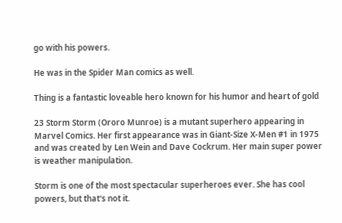go with his powers.

He was in the Spider Man comics as well.

Thing is a fantastic loveable hero known for his humor and heart of gold

23 Storm Storm (Ororo Munroe) is a mutant superhero appearing in Marvel Comics. Her first appearance was in Giant-Size X-Men #1 in 1975 and was created by Len Wein and Dave Cockrum. Her main super power is weather manipulation.

Storm is one of the most spectacular superheroes ever. She has cool powers, but that's not it.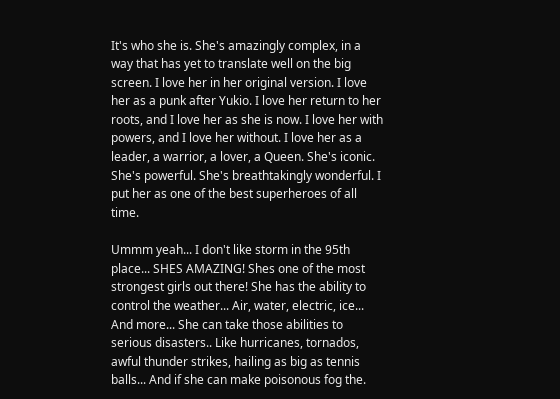It's who she is. She's amazingly complex, in a way that has yet to translate well on the big screen. I love her in her original version. I love her as a punk after Yukio. I love her return to her roots, and I love her as she is now. I love her with powers, and I love her without. I love her as a leader, a warrior, a lover, a Queen. She's iconic. She's powerful. She's breathtakingly wonderful. I put her as one of the best superheroes of all time.

Ummm yeah... I don't like storm in the 95th place... SHES AMAZING! Shes one of the most strongest girls out there! She has the ability to control the weather... Air, water, electric, ice... And more... She can take those abilities to serious disasters.. Like hurricanes, tornados, awful thunder strikes, hailing as big as tennis balls... And if she can make poisonous fog the.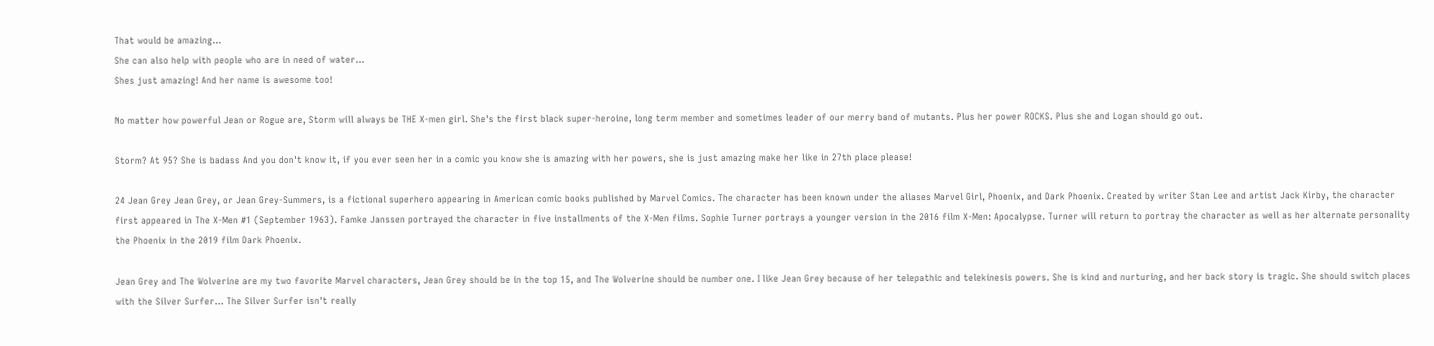That would be amazing...
She can also help with people who are in need of water...
Shes just amazing! And her name is awesome too!

No matter how powerful Jean or Rogue are, Storm will always be THE X-men girl. She's the first black super-heroine, long term member and sometimes leader of our merry band of mutants. Plus her power ROCKS. Plus she and Logan should go out.

Storm? At 95? She is badass And you don't know it, if you ever seen her in a comic you know she is amazing with her powers, she is just amazing make her like in 27th place please!

24 Jean Grey Jean Grey, or Jean Grey-Summers, is a fictional superhero appearing in American comic books published by Marvel Comics. The character has been known under the aliases Marvel Girl, Phoenix, and Dark Phoenix. Created by writer Stan Lee and artist Jack Kirby, the character first appeared in The X-Men #1 (September 1963). Famke Janssen portrayed the character in five installments of the X-Men films. Sophie Turner portrays a younger version in the 2016 film X-Men: Apocalypse. Turner will return to portray the character as well as her alternate personality the Phoenix in the 2019 film Dark Phoenix.

Jean Grey and The Wolverine are my two favorite Marvel characters, Jean Grey should be in the top 15, and The Wolverine should be number one. I like Jean Grey because of her telepathic and telekinesis powers. She is kind and nurturing, and her back story is tragic. She should switch places with the Silver Surfer... The Silver Surfer isn't really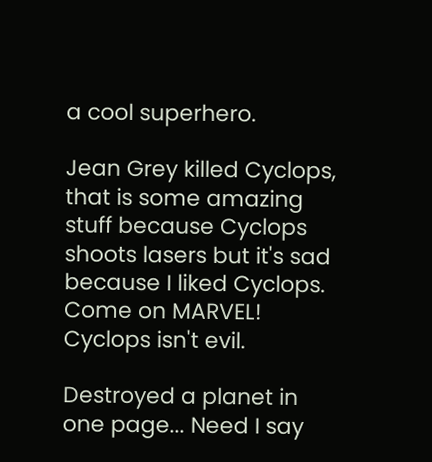a cool superhero.

Jean Grey killed Cyclops, that is some amazing stuff because Cyclops shoots lasers but it's sad because I liked Cyclops. Come on MARVEL! Cyclops isn't evil.

Destroyed a planet in one page... Need I say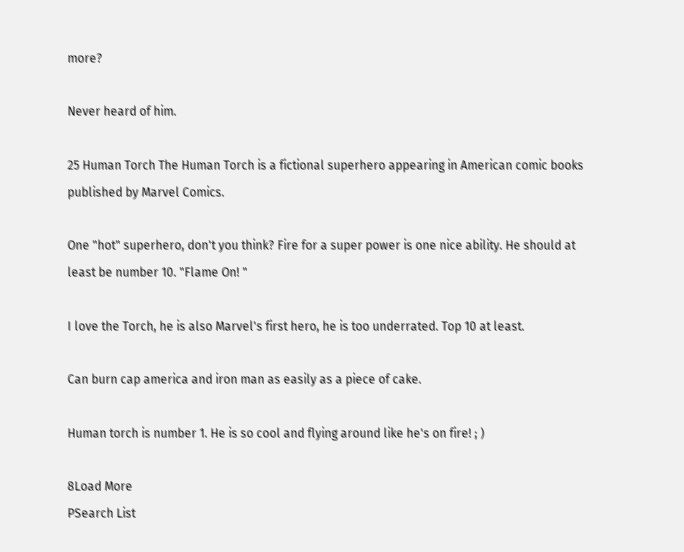more?

Never heard of him.

25 Human Torch The Human Torch is a fictional superhero appearing in American comic books published by Marvel Comics.

One "hot" superhero, don't you think? Fire for a super power is one nice ability. He should at least be number 10. "Flame On! "

I love the Torch, he is also Marvel's first hero, he is too underrated. Top 10 at least.

Can burn cap america and iron man as easily as a piece of cake.

Human torch is number 1. He is so cool and flying around like he's on fire! ; )

8Load More
PSearch List